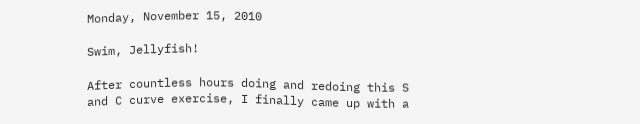Monday, November 15, 2010

Swim, Jellyfish!

After countless hours doing and redoing this S and C curve exercise, I finally came up with a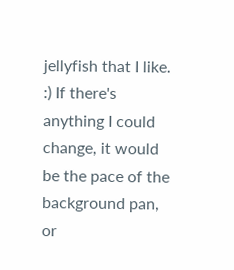jellyfish that I like. :) If there's anything I could change, it would be the pace of the background pan, or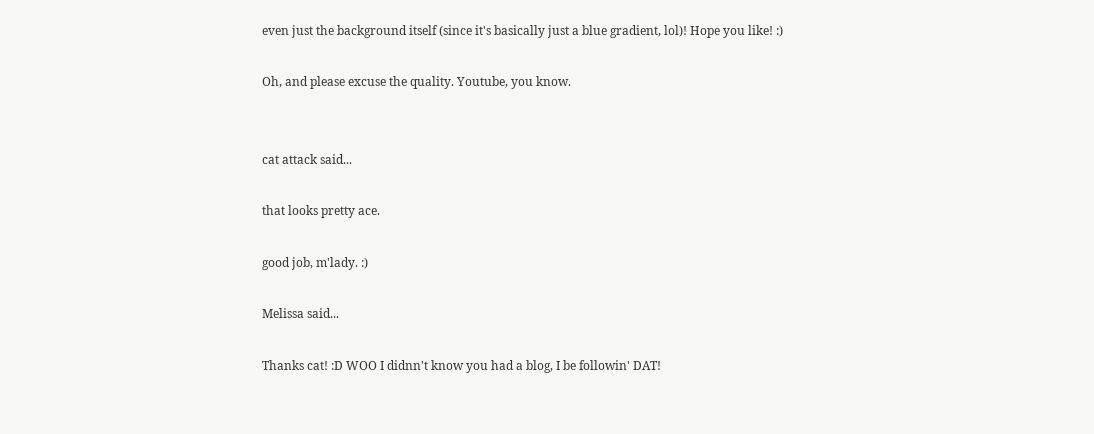even just the background itself (since it's basically just a blue gradient, lol)! Hope you like! :)

Oh, and please excuse the quality. Youtube, you know.


cat attack said...

that looks pretty ace.

good job, m'lady. :)

Melissa said...

Thanks cat! :D WOO I didnn't know you had a blog, I be followin' DAT!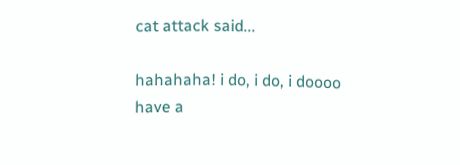cat attack said...

hahahaha! i do, i do, i doooo have a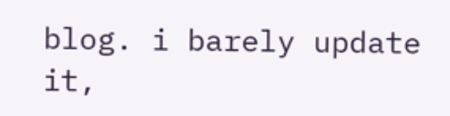blog. i barely update it,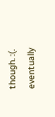though. :(. eventually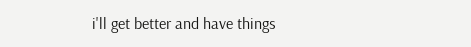i'll get better and have things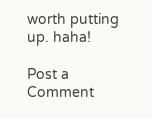worth putting up. haha!

Post a Comment